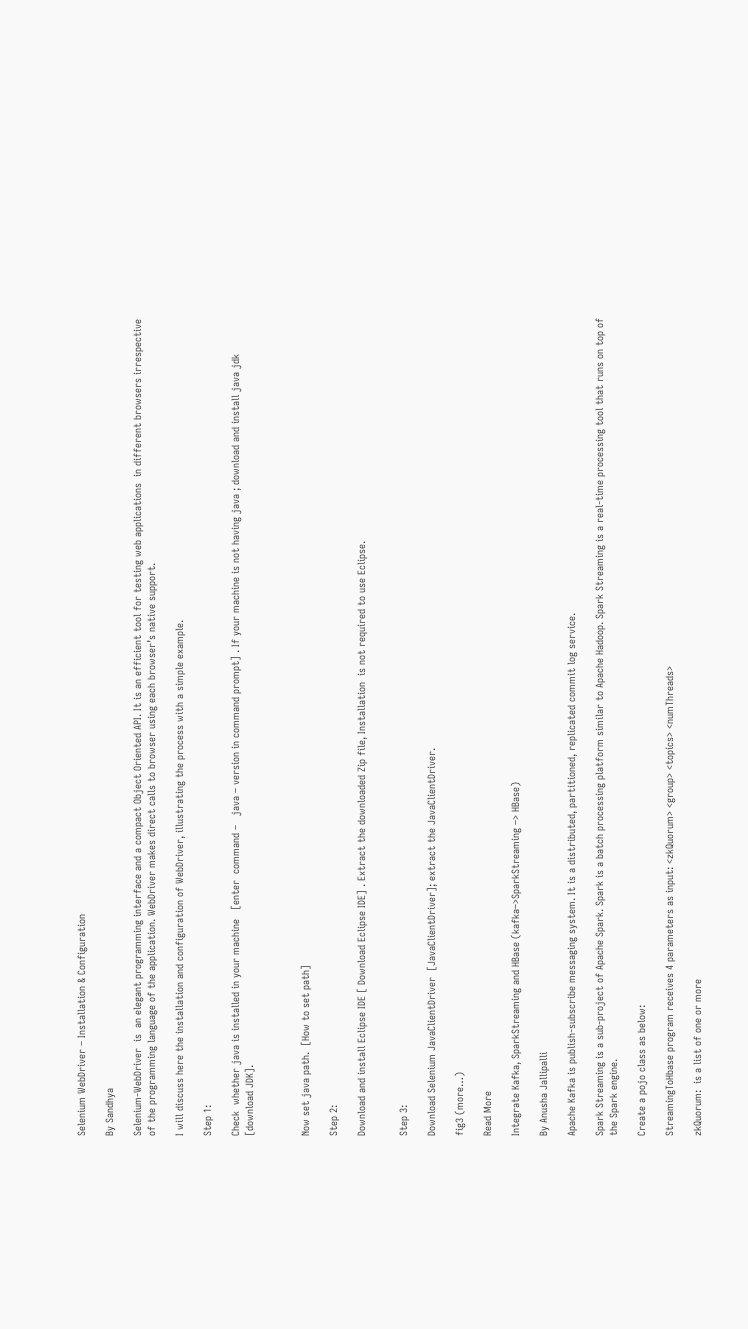Selenium WebDriver – Installation & Configuration

By Sandhya

Selenium-WebDriver  is  an elegant programming interface and a compact Object Oriented API. It is an efficient tool for testing web applications  in different browsers irrespective of the programming language of the application. WebDriver makes direct calls to browser using each browser’s native support.

I will discuss here the installation and configuration of WebDriver, illustrating the process with a simple example.

Step 1:

Check  whether java is installed in your machine   [enter  command –   java – version in command prompt] . If your machine is not having java ; download and install java jdk [download JDK].



Now set java path.  [How to set path]

Step 2:

Download and install Eclipse IDE [ Download Eclipse IDE] . Extract the downloaded Zip file, Installation  is not required to use Eclipse.


Step 3:

Download Selenium JavaClientDriver  [JavaClientDriver]; extract the JavaClientDriver.

fig3 (more…)

Read More

Integrate Kafka, SparkStreaming and HBase (kafka–>SparkStreaming –> HBase)

By Anusha Jallipalli

Apache Kafka is publish-subscribe messaging system. It is a distributed, partitioned, replicated commit log service.

Spark Streaming is a sub-project of Apache Spark. Spark is a batch processing platform similar to Apache Hadoop. Spark Streaming is a real-time processing tool that runs on top of the Spark engine.

Create a pojo class as below:

StreamingToHbase program receives 4 parameters as input: <zkQuorum> <group> <topics> <numThreads>

zkQuorum:  is a list of one or more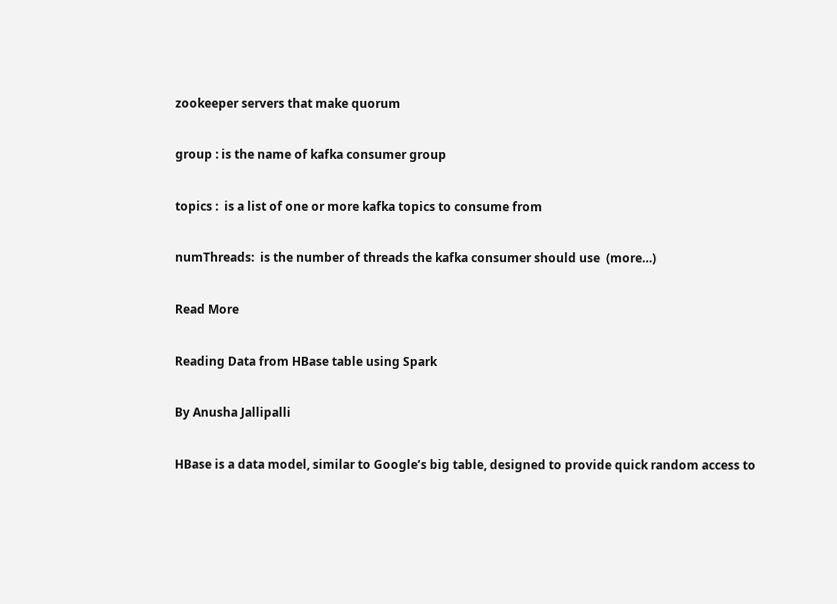zookeeper servers that make quorum

group : is the name of kafka consumer group

topics :  is a list of one or more kafka topics to consume from

numThreads:  is the number of threads the kafka consumer should use  (more…)

Read More

Reading Data from HBase table using Spark

By Anusha Jallipalli

HBase is a data model, similar to Google’s big table, designed to provide quick random access to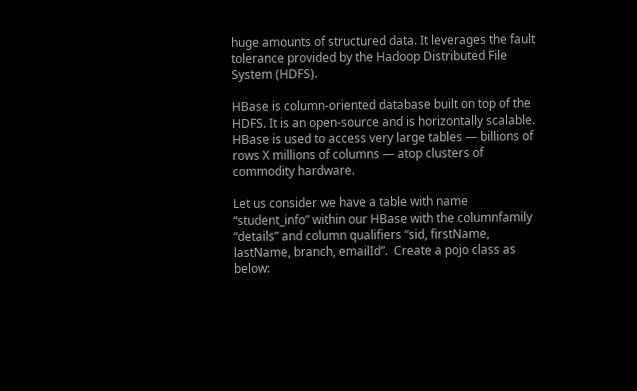huge amounts of structured data. It leverages the fault tolerance provided by the Hadoop Distributed File System (HDFS).

HBase is column-oriented database built on top of the HDFS. It is an open-source and is horizontally scalable. HBase is used to access very large tables — billions of rows X millions of columns — atop clusters of commodity hardware.

Let us consider we have a table with name “student_info” within our HBase with the columnfamily “details” and column qualifiers “sid, firstName, lastName, branch, emailId”.  Create a pojo class as below: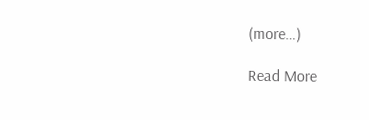(more…)

Read More